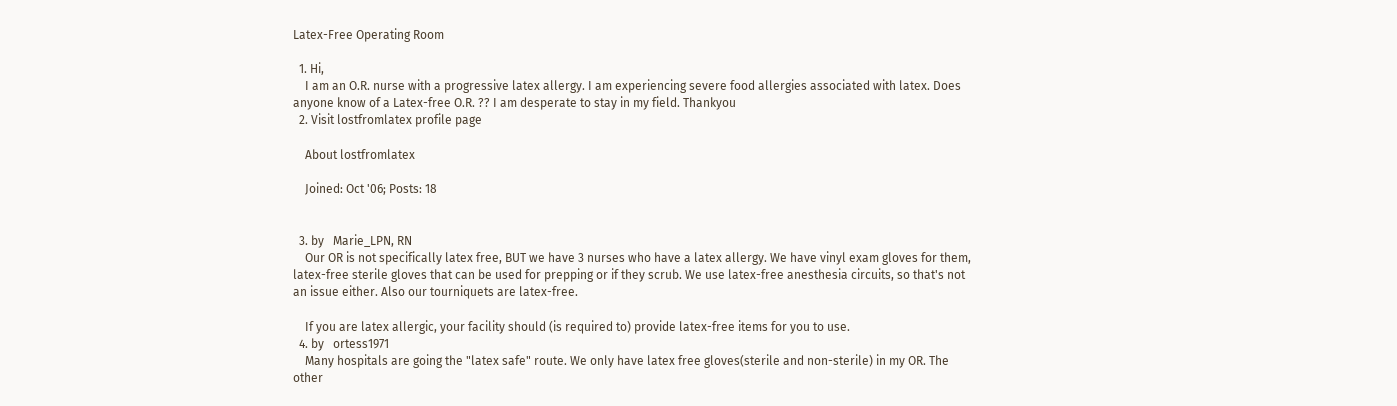Latex-Free Operating Room

  1. Hi,
    I am an O.R. nurse with a progressive latex allergy. I am experiencing severe food allergies associated with latex. Does anyone know of a Latex-free O.R. ?? I am desperate to stay in my field. Thankyou
  2. Visit lostfromlatex profile page

    About lostfromlatex

    Joined: Oct '06; Posts: 18


  3. by   Marie_LPN, RN
    Our OR is not specifically latex free, BUT we have 3 nurses who have a latex allergy. We have vinyl exam gloves for them, latex-free sterile gloves that can be used for prepping or if they scrub. We use latex-free anesthesia circuits, so that's not an issue either. Also our tourniquets are latex-free.

    If you are latex allergic, your facility should (is required to) provide latex-free items for you to use.
  4. by   ortess1971
    Many hospitals are going the "latex safe" route. We only have latex free gloves(sterile and non-sterile) in my OR. The other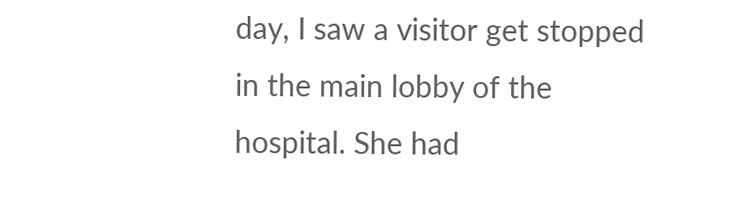day, I saw a visitor get stopped in the main lobby of the hospital. She had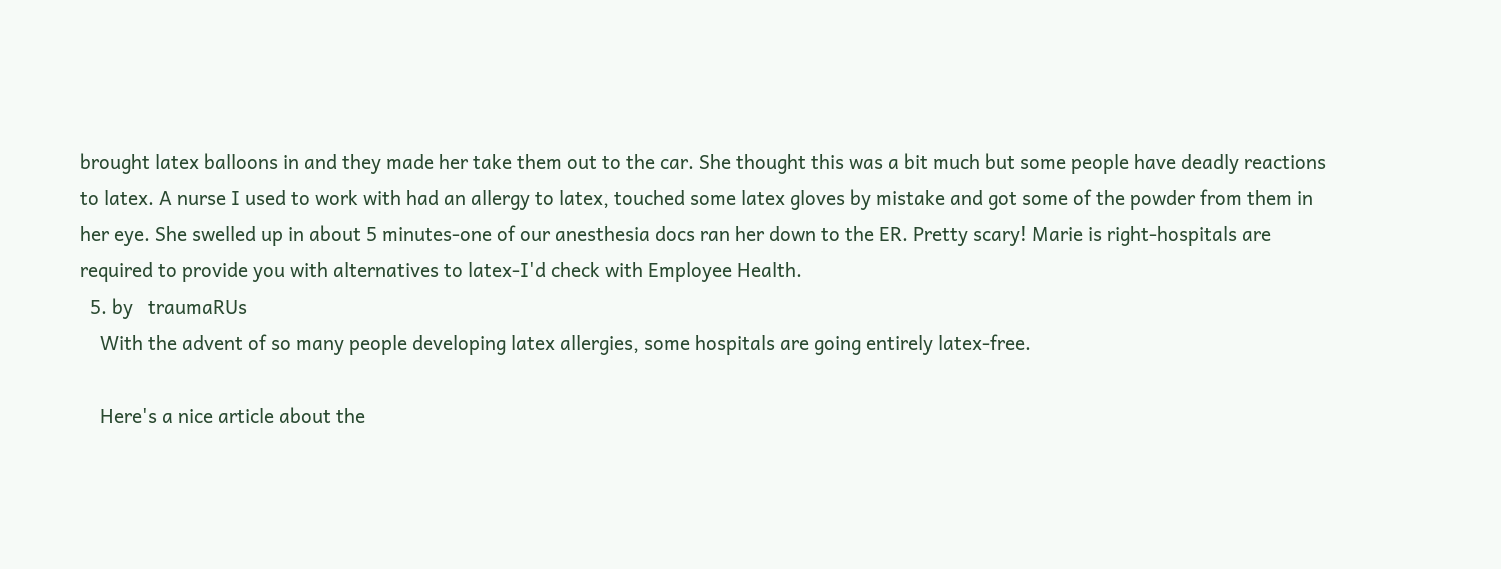brought latex balloons in and they made her take them out to the car. She thought this was a bit much but some people have deadly reactions to latex. A nurse I used to work with had an allergy to latex, touched some latex gloves by mistake and got some of the powder from them in her eye. She swelled up in about 5 minutes-one of our anesthesia docs ran her down to the ER. Pretty scary! Marie is right-hospitals are required to provide you with alternatives to latex-I'd check with Employee Health.
  5. by   traumaRUs
    With the advent of so many people developing latex allergies, some hospitals are going entirely latex-free.

    Here's a nice article about the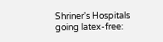Shriner's Hospitals going latex-free: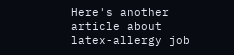Here's another article about latex-allergy job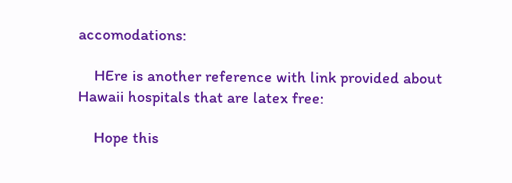accomodations:

    HEre is another reference with link provided about Hawaii hospitals that are latex free:

    Hope this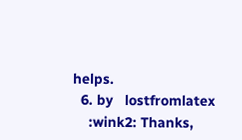helps.
  6. by   lostfromlatex
    :wink2: Thanks,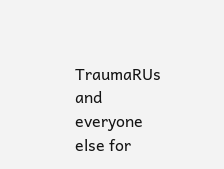TraumaRUs and everyone else for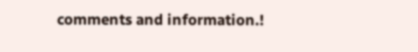comments and information.!